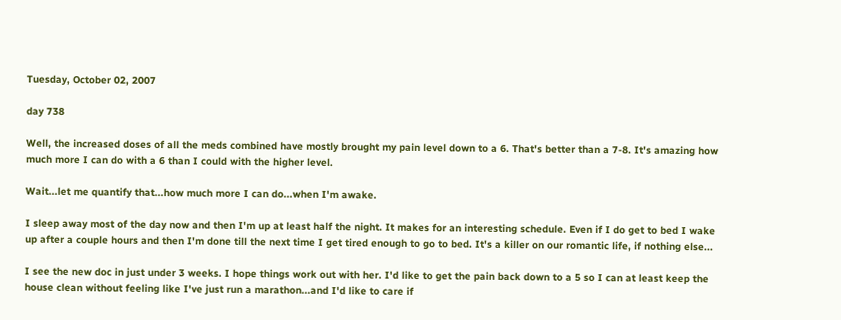Tuesday, October 02, 2007

day 738

Well, the increased doses of all the meds combined have mostly brought my pain level down to a 6. That's better than a 7-8. It's amazing how much more I can do with a 6 than I could with the higher level.

Wait...let me quantify that...how much more I can do...when I'm awake.

I sleep away most of the day now and then I'm up at least half the night. It makes for an interesting schedule. Even if I do get to bed I wake up after a couple hours and then I'm done till the next time I get tired enough to go to bed. It's a killer on our romantic life, if nothing else...

I see the new doc in just under 3 weeks. I hope things work out with her. I'd like to get the pain back down to a 5 so I can at least keep the house clean without feeling like I've just run a marathon...and I'd like to care if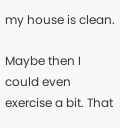my house is clean.

Maybe then I could even exercise a bit. That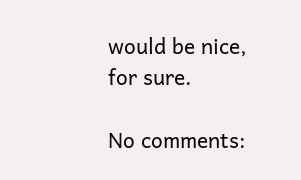would be nice, for sure.

No comments: